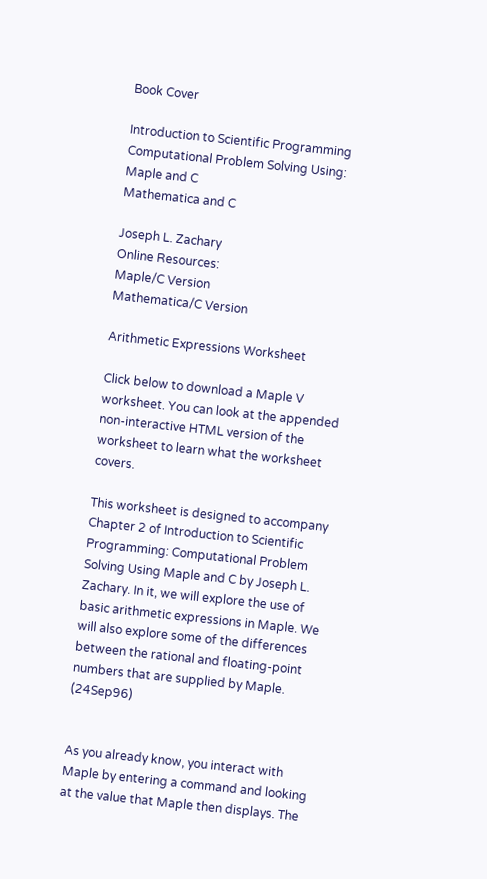Book Cover

Introduction to Scientific Programming
Computational Problem Solving Using:
Maple and C
Mathematica and C

Joseph L. Zachary
Online Resources:
Maple/C Version
Mathematica/C Version

Arithmetic Expressions Worksheet

Click below to download a Maple V worksheet. You can look at the appended non-interactive HTML version of the worksheet to learn what the worksheet covers.

This worksheet is designed to accompany Chapter 2 of Introduction to Scientific Programming: Computational Problem Solving Using Maple and C by Joseph L. Zachary. In it, we will explore the use of basic arithmetic expressions in Maple. We will also explore some of the differences between the rational and floating-point numbers that are supplied by Maple. (24Sep96)


As you already know, you interact with Maple by entering a command and looking at the value that Maple then displays. The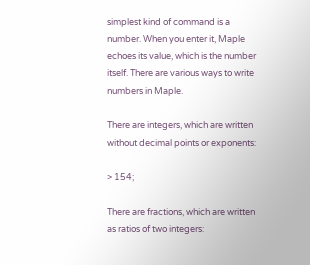simplest kind of command is a number. When you enter it, Maple echoes its value, which is the number itself. There are various ways to write numbers in Maple.

There are integers, which are written without decimal points or exponents:

> 154;

There are fractions, which are written as ratios of two integers: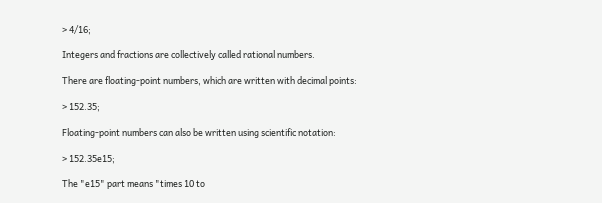> 4/16;

Integers and fractions are collectively called rational numbers.

There are floating-point numbers, which are written with decimal points:

> 152.35;

Floating-point numbers can also be written using scientific notation:

> 152.35e15;

The "e15" part means "times 10 to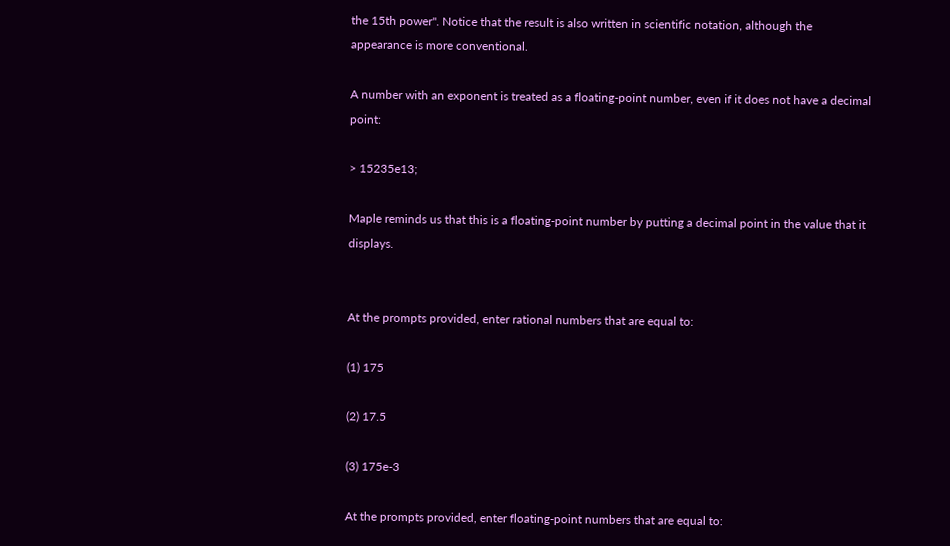the 15th power". Notice that the result is also written in scientific notation, although the appearance is more conventional.

A number with an exponent is treated as a floating-point number, even if it does not have a decimal point:

> 15235e13;

Maple reminds us that this is a floating-point number by putting a decimal point in the value that it displays.


At the prompts provided, enter rational numbers that are equal to:

(1) 175

(2) 17.5

(3) 175e-3

At the prompts provided, enter floating-point numbers that are equal to: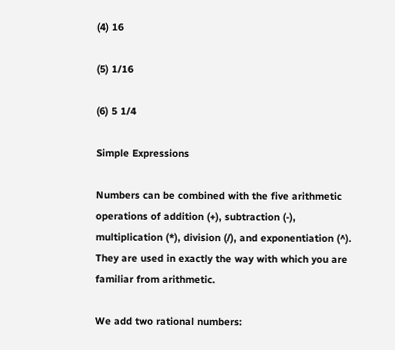(4) 16

(5) 1/16

(6) 5 1/4

Simple Expressions

Numbers can be combined with the five arithmetic operations of addition (+), subtraction (-), multiplication (*), division (/), and exponentiation (^). They are used in exactly the way with which you are familiar from arithmetic.

We add two rational numbers: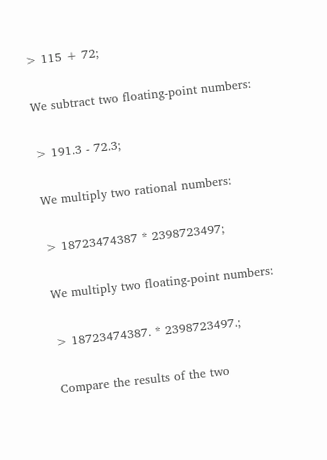> 115 + 72;

We subtract two floating-point numbers:

> 191.3 - 72.3;

We multiply two rational numbers:

> 18723474387 * 2398723497;

We multiply two floating-point numbers:

> 18723474387. * 2398723497.;

Compare the results of the two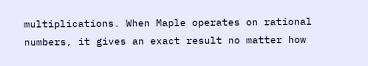multiplications. When Maple operates on rational numbers, it gives an exact result no matter how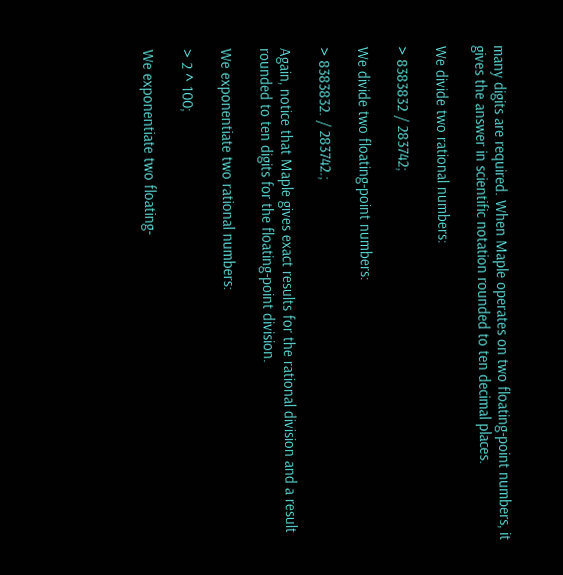many digits are required. When Maple operates on two floating-point numbers, it gives the answer in scientific notation rounded to ten decimal places.

We divide two rational numbers:

> 8383832 / 283742;

We divide two floating-point numbers:

> 8383832. / 283742.;

Again, notice that Maple gives exact results for the rational division and a result rounded to ten digits for the floating-point division.

We exponentiate two rational numbers:

> 2 ^ 100;

We exponentiate two floating-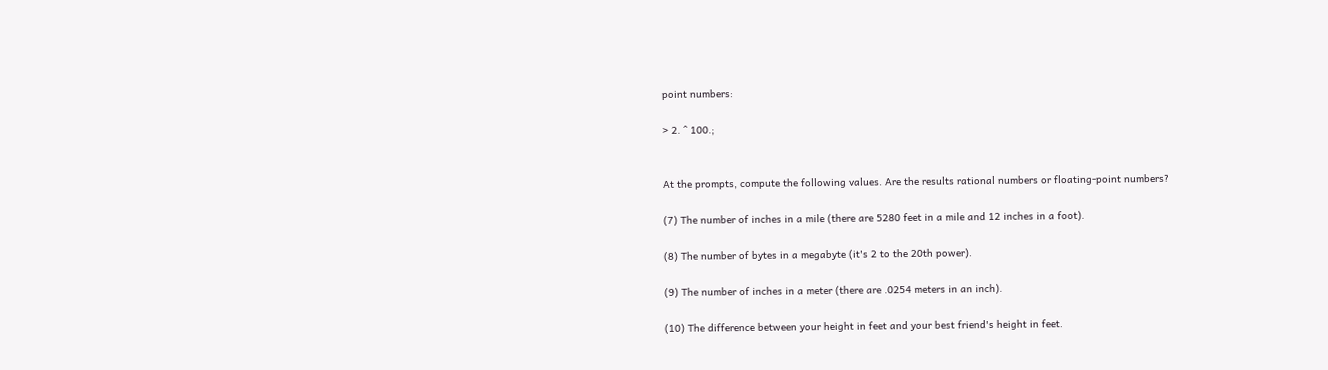point numbers:

> 2. ^ 100.;


At the prompts, compute the following values. Are the results rational numbers or floating-point numbers?

(7) The number of inches in a mile (there are 5280 feet in a mile and 12 inches in a foot).

(8) The number of bytes in a megabyte (it's 2 to the 20th power).

(9) The number of inches in a meter (there are .0254 meters in an inch).

(10) The difference between your height in feet and your best friend's height in feet.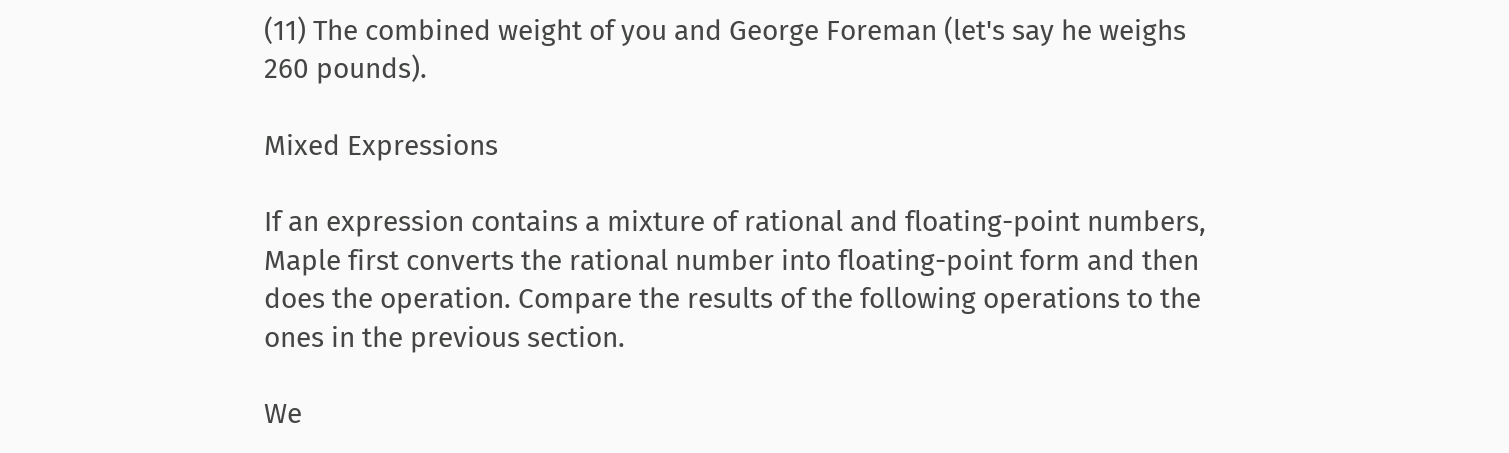(11) The combined weight of you and George Foreman (let's say he weighs 260 pounds).

Mixed Expressions

If an expression contains a mixture of rational and floating-point numbers, Maple first converts the rational number into floating-point form and then does the operation. Compare the results of the following operations to the ones in the previous section.

We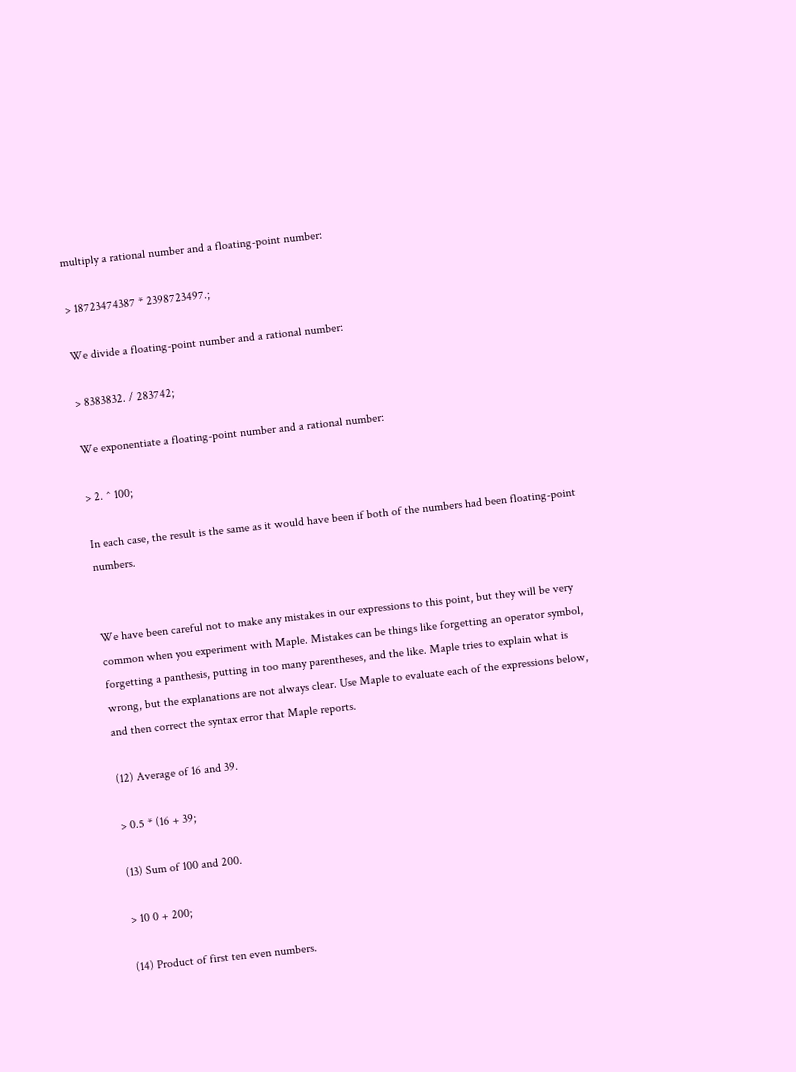multiply a rational number and a floating-point number:

> 18723474387 * 2398723497.;

We divide a floating-point number and a rational number:

> 8383832. / 283742;

We exponentiate a floating-point number and a rational number:

> 2. ^ 100;

In each case, the result is the same as it would have been if both of the numbers had been floating-point numbers.


We have been careful not to make any mistakes in our expressions to this point, but they will be very common when you experiment with Maple. Mistakes can be things like forgetting an operator symbol, forgetting a panthesis, putting in too many parentheses, and the like. Maple tries to explain what is wrong, but the explanations are not always clear. Use Maple to evaluate each of the expressions below, and then correct the syntax error that Maple reports.

(12) Average of 16 and 39.

> 0.5 * (16 + 39;

(13) Sum of 100 and 200.

> 10 0 + 200;

(14) Product of first ten even numbers.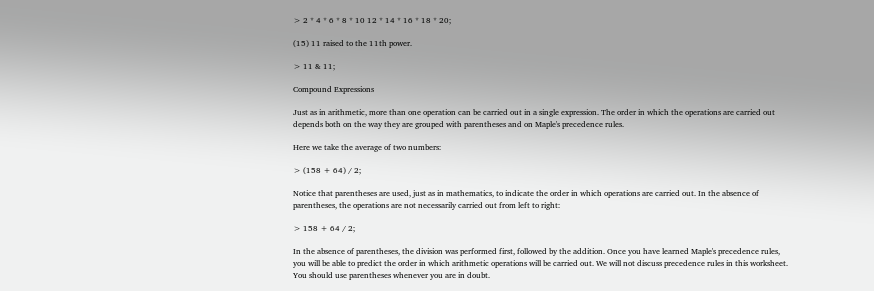> 2 * 4 * 6 * 8 * 10 12 * 14 * 16 * 18 * 20;

(15) 11 raised to the 11th power.

> 11 & 11;

Compound Expressions

Just as in arithmetic, more than one operation can be carried out in a single expression. The order in which the operations are carried out depends both on the way they are grouped with parentheses and on Maple's precedence rules.

Here we take the average of two numbers:

> (158 + 64) / 2;

Notice that parentheses are used, just as in mathematics, to indicate the order in which operations are carried out. In the absence of parentheses, the operations are not necessarily carried out from left to right:

> 158 + 64 / 2;

In the absence of parentheses, the division was performed first, followed by the addition. Once you have learned Maple's precedence rules, you will be able to predict the order in which arithmetic operations will be carried out. We will not discuss precedence rules in this worksheet. You should use parentheses whenever you are in doubt.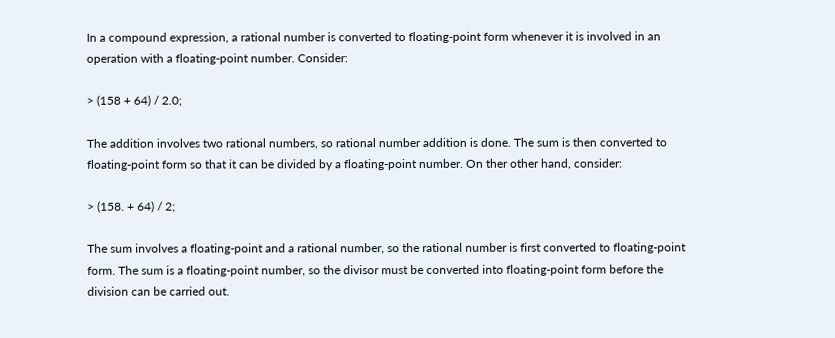In a compound expression, a rational number is converted to floating-point form whenever it is involved in an operation with a floating-point number. Consider:

> (158 + 64) / 2.0;

The addition involves two rational numbers, so rational number addition is done. The sum is then converted to floating-point form so that it can be divided by a floating-point number. On ther other hand, consider:

> (158. + 64) / 2;

The sum involves a floating-point and a rational number, so the rational number is first converted to floating-point form. The sum is a floating-point number, so the divisor must be converted into floating-point form before the division can be carried out.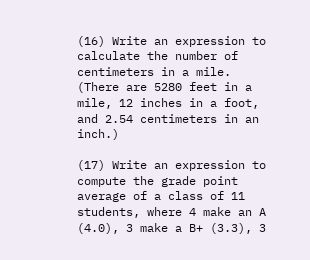(16) Write an expression to calculate the number of centimeters in a mile. (There are 5280 feet in a mile, 12 inches in a foot, and 2.54 centimeters in an inch.)

(17) Write an expression to compute the grade point average of a class of 11 students, where 4 make an A (4.0), 3 make a B+ (3.3), 3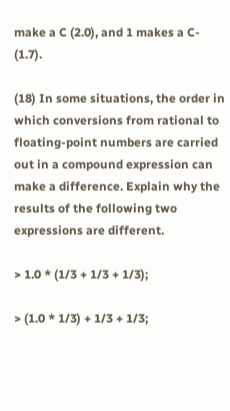make a C (2.0), and 1 makes a C- (1.7).

(18) In some situations, the order in which conversions from rational to floating-point numbers are carried out in a compound expression can make a difference. Explain why the results of the following two expressions are different.

> 1.0 * (1/3 + 1/3 + 1/3);

> (1.0 * 1/3) + 1/3 + 1/3;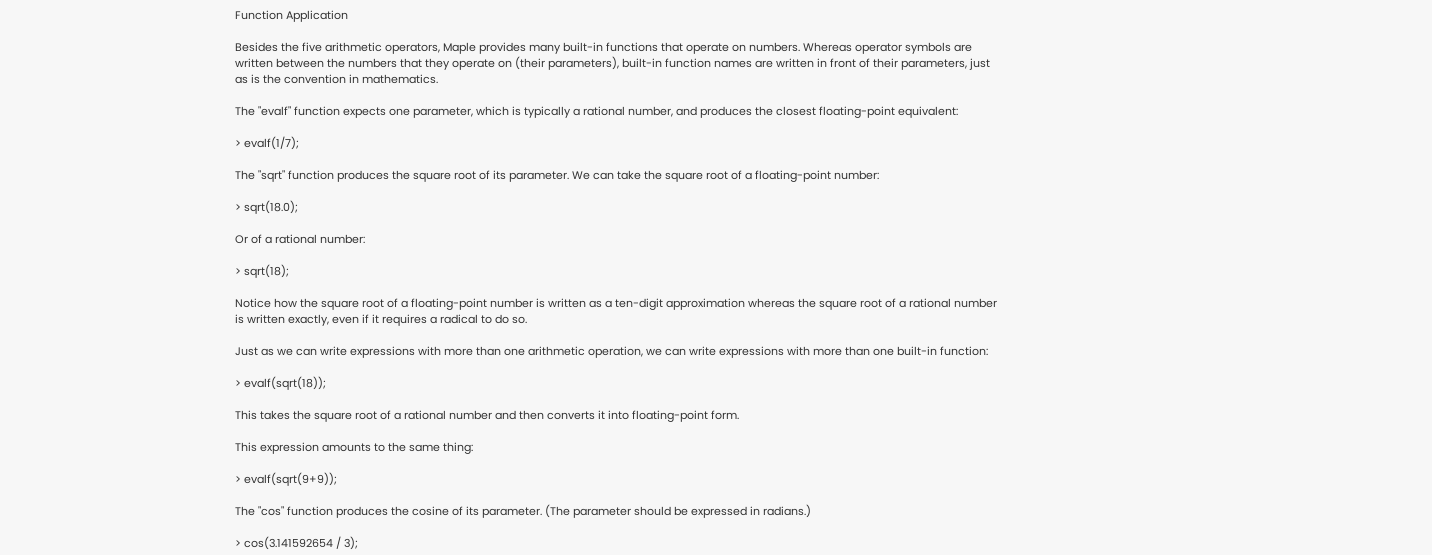Function Application

Besides the five arithmetic operators, Maple provides many built-in functions that operate on numbers. Whereas operator symbols are written between the numbers that they operate on (their parameters), built-in function names are written in front of their parameters, just as is the convention in mathematics.

The "evalf" function expects one parameter, which is typically a rational number, and produces the closest floating-point equivalent:

> evalf(1/7);

The "sqrt" function produces the square root of its parameter. We can take the square root of a floating-point number:

> sqrt(18.0);

Or of a rational number:

> sqrt(18);

Notice how the square root of a floating-point number is written as a ten-digit approximation whereas the square root of a rational number is written exactly, even if it requires a radical to do so.

Just as we can write expressions with more than one arithmetic operation, we can write expressions with more than one built-in function:

> evalf(sqrt(18));

This takes the square root of a rational number and then converts it into floating-point form.

This expression amounts to the same thing:

> evalf(sqrt(9+9));

The "cos" function produces the cosine of its parameter. (The parameter should be expressed in radians.)

> cos(3.141592654 / 3);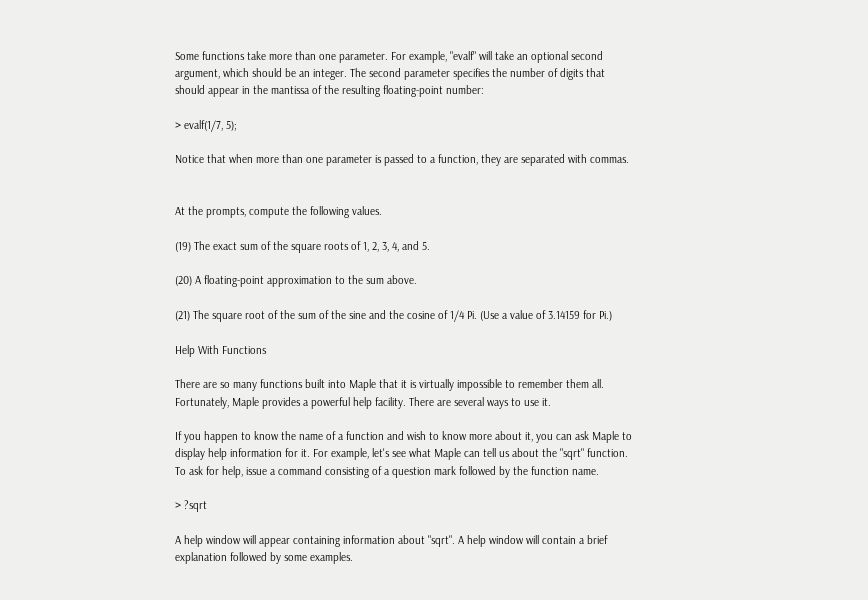Some functions take more than one parameter. For example, "evalf" will take an optional second argument, which should be an integer. The second parameter specifies the number of digits that should appear in the mantissa of the resulting floating-point number:

> evalf(1/7, 5);

Notice that when more than one parameter is passed to a function, they are separated with commas.


At the prompts, compute the following values.

(19) The exact sum of the square roots of 1, 2, 3, 4, and 5.

(20) A floating-point approximation to the sum above.

(21) The square root of the sum of the sine and the cosine of 1/4 Pi. (Use a value of 3.14159 for Pi.)

Help With Functions

There are so many functions built into Maple that it is virtually impossible to remember them all. Fortunately, Maple provides a powerful help facility. There are several ways to use it.

If you happen to know the name of a function and wish to know more about it, you can ask Maple to display help information for it. For example, let's see what Maple can tell us about the "sqrt" function. To ask for help, issue a command consisting of a question mark followed by the function name.

> ?sqrt

A help window will appear containing information about "sqrt". A help window will contain a brief explanation followed by some examples.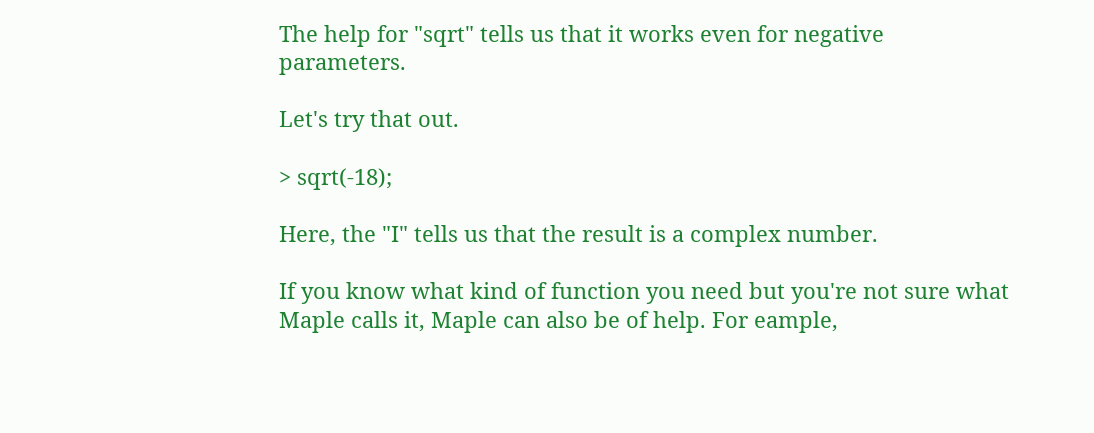The help for "sqrt" tells us that it works even for negative parameters.

Let's try that out.

> sqrt(-18);

Here, the "I" tells us that the result is a complex number.

If you know what kind of function you need but you're not sure what Maple calls it, Maple can also be of help. For eample,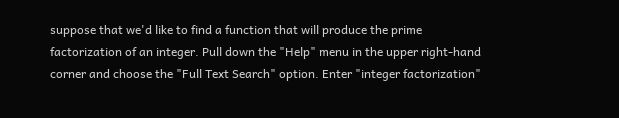suppose that we'd like to find a function that will produce the prime factorization of an integer. Pull down the "Help" menu in the upper right-hand corner and choose the "Full Text Search" option. Enter "integer factorization"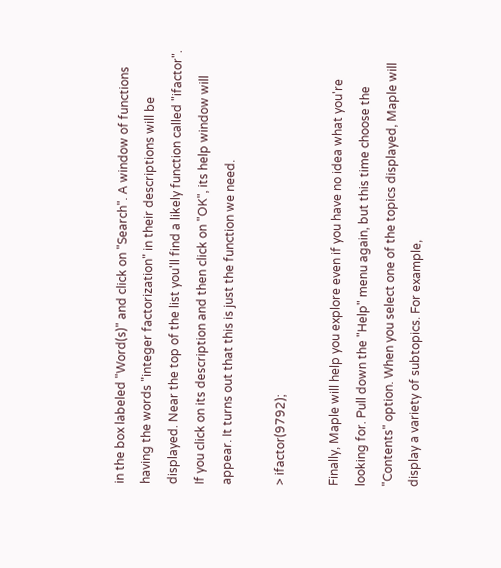in the box labeled "Word(s)" and click on "Search". A window of functions having the words "integer factorization" in their descriptions will be displayed. Near the top of the list you'll find a likely function called "ifactor". If you click on its description and then click on "OK", its help window will appear. It turns out that this is just the function we need.

> ifactor(9792);

Finally, Maple will help you explore even if you have no idea what you're looking for. Pull down the "Help" menu again, but this time choose the "Contents" option. When you select one of the topics displayed, Maple will display a variety of subtopics. For example,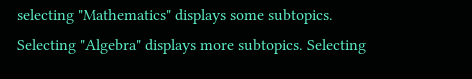selecting "Mathematics" displays some subtopics. Selecting "Algebra" displays more subtopics. Selecting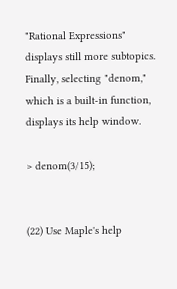"Rational Expressions" displays still more subtopics. Finally, selecting "denom," which is a built-in function, displays its help window.

> denom(3/15);


(22) Use Maple's help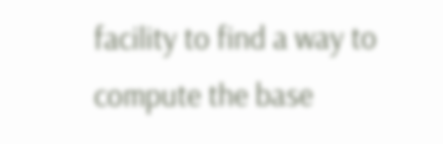facility to find a way to compute the base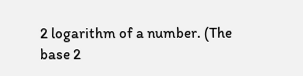2 logarithm of a number. (The base 2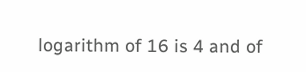logarithm of 16 is 4 and of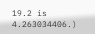19.2 is 4.263034406.)